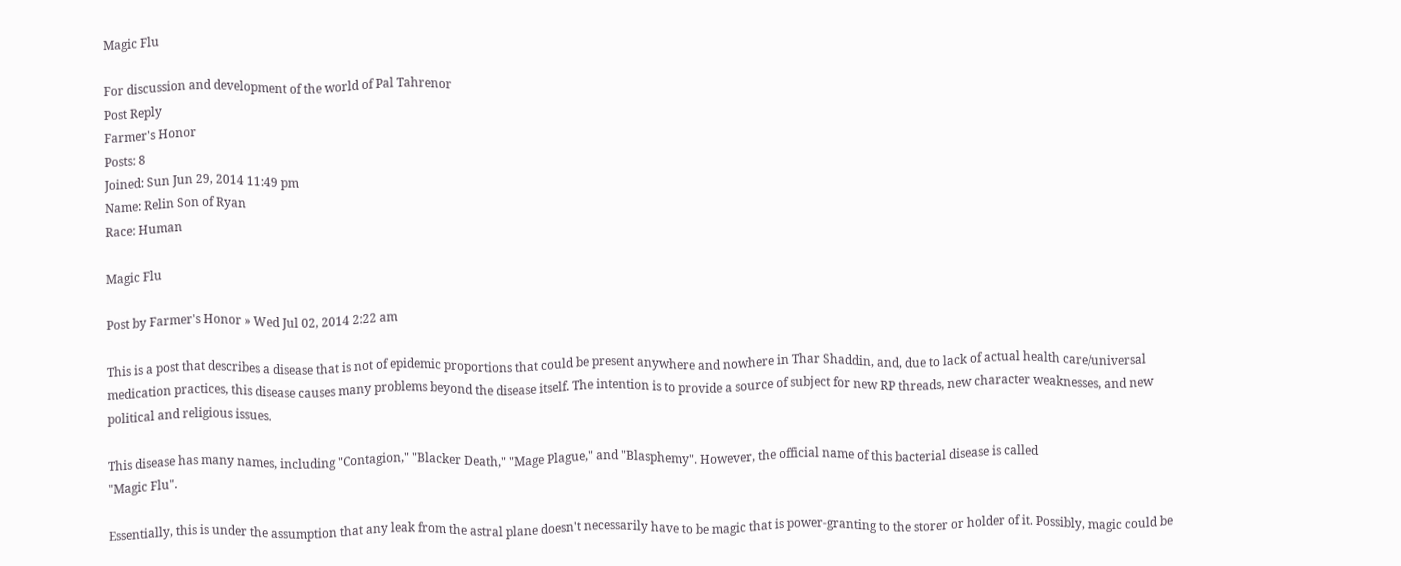Magic Flu

For discussion and development of the world of Pal Tahrenor
Post Reply
Farmer's Honor
Posts: 8
Joined: Sun Jun 29, 2014 11:49 pm
Name: Relin Son of Ryan
Race: Human

Magic Flu

Post by Farmer's Honor » Wed Jul 02, 2014 2:22 am

This is a post that describes a disease that is not of epidemic proportions that could be present anywhere and nowhere in Thar Shaddin, and, due to lack of actual health care/universal medication practices, this disease causes many problems beyond the disease itself. The intention is to provide a source of subject for new RP threads, new character weaknesses, and new political and religious issues.

This disease has many names, including "Contagion," "Blacker Death," "Mage Plague," and "Blasphemy". However, the official name of this bacterial disease is called
"Magic Flu".

Essentially, this is under the assumption that any leak from the astral plane doesn't necessarily have to be magic that is power-granting to the storer or holder of it. Possibly, magic could be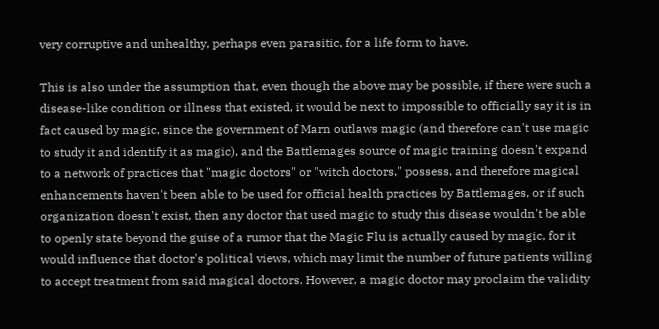very corruptive and unhealthy, perhaps even parasitic, for a life form to have.

This is also under the assumption that, even though the above may be possible, if there were such a disease-like condition or illness that existed, it would be next to impossible to officially say it is in fact caused by magic, since the government of Marn outlaws magic (and therefore can't use magic to study it and identify it as magic), and the Battlemages source of magic training doesn't expand to a network of practices that "magic doctors" or "witch doctors," possess, and therefore magical enhancements haven't been able to be used for official health practices by Battlemages, or if such organization doesn't exist, then any doctor that used magic to study this disease wouldn't be able to openly state beyond the guise of a rumor that the Magic Flu is actually caused by magic, for it would influence that doctor's political views, which may limit the number of future patients willing to accept treatment from said magical doctors. However, a magic doctor may proclaim the validity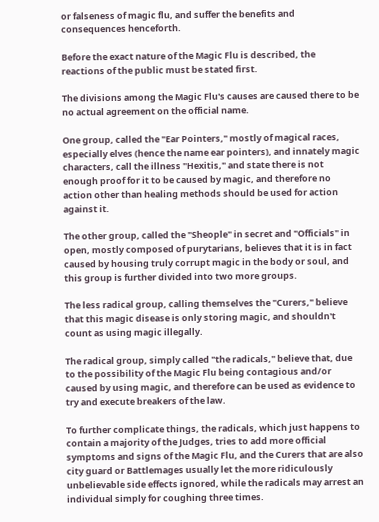or falseness of magic flu, and suffer the benefits and consequences henceforth.

Before the exact nature of the Magic Flu is described, the reactions of the public must be stated first.

The divisions among the Magic Flu's causes are caused there to be no actual agreement on the official name.

One group, called the "Ear Pointers," mostly of magical races, especially elves (hence the name ear pointers), and innately magic characters, call the illness "Hexitis," and state there is not enough proof for it to be caused by magic, and therefore no action other than healing methods should be used for action against it.

The other group, called the "Sheople" in secret and "Officials" in open, mostly composed of purytarians, believes that it is in fact caused by housing truly corrupt magic in the body or soul, and this group is further divided into two more groups.

The less radical group, calling themselves the "Curers," believe that this magic disease is only storing magic, and shouldn't count as using magic illegally.

The radical group, simply called "the radicals," believe that, due to the possibility of the Magic Flu being contagious and/or caused by using magic, and therefore can be used as evidence to try and execute breakers of the law.

To further complicate things, the radicals, which just happens to contain a majority of the Judges, tries to add more official symptoms and signs of the Magic Flu, and the Curers that are also city guard or Battlemages usually let the more ridiculously unbelievable side effects ignored, while the radicals may arrest an individual simply for coughing three times.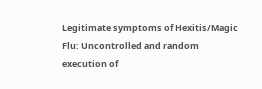Legitimate symptoms of Hexitis/Magic Flu: Uncontrolled and random execution of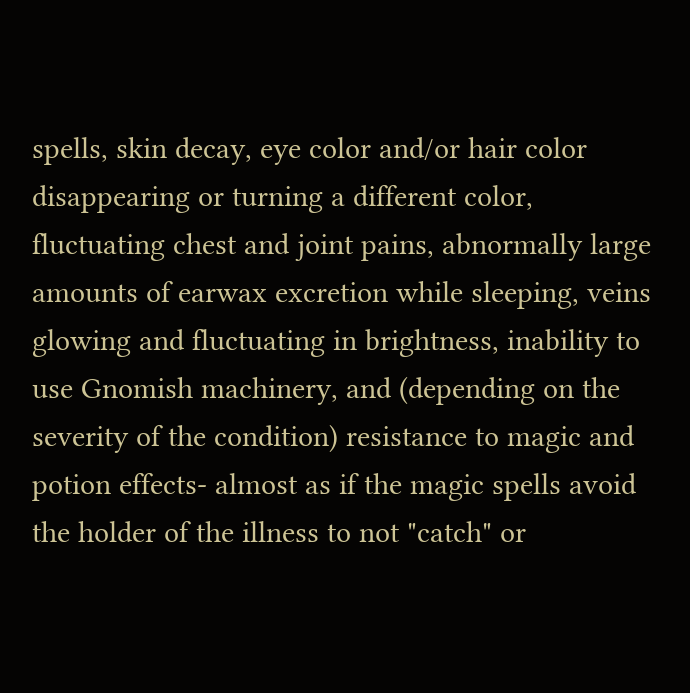spells, skin decay, eye color and/or hair color disappearing or turning a different color, fluctuating chest and joint pains, abnormally large amounts of earwax excretion while sleeping, veins glowing and fluctuating in brightness, inability to use Gnomish machinery, and (depending on the severity of the condition) resistance to magic and potion effects- almost as if the magic spells avoid the holder of the illness to not "catch" or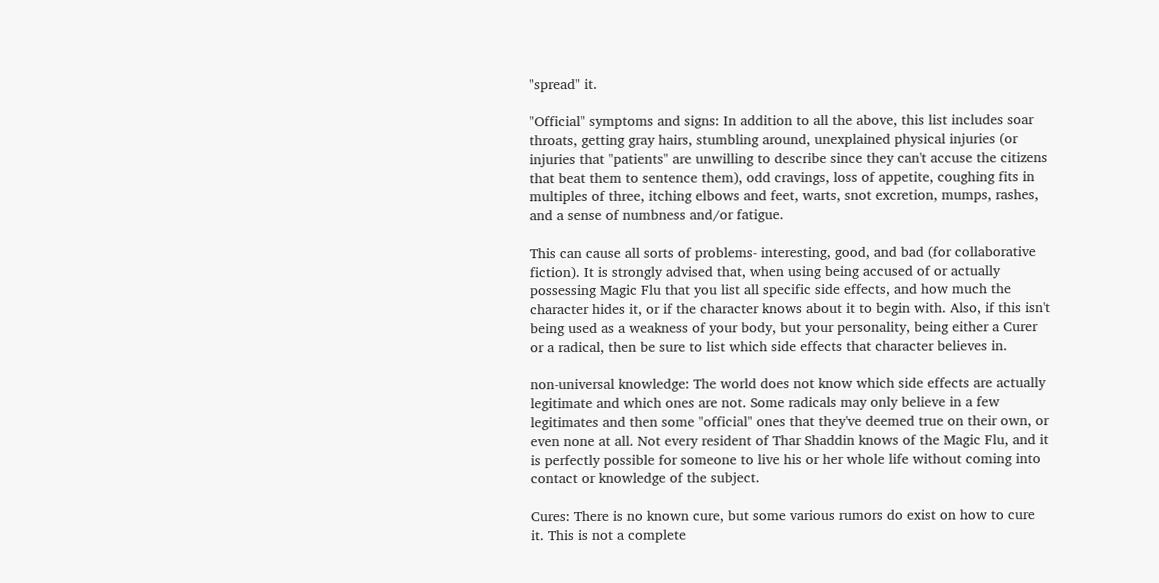"spread" it.

"Official" symptoms and signs: In addition to all the above, this list includes soar throats, getting gray hairs, stumbling around, unexplained physical injuries (or injuries that "patients" are unwilling to describe since they can't accuse the citizens that beat them to sentence them), odd cravings, loss of appetite, coughing fits in multiples of three, itching elbows and feet, warts, snot excretion, mumps, rashes, and a sense of numbness and/or fatigue.

This can cause all sorts of problems- interesting, good, and bad (for collaborative fiction). It is strongly advised that, when using being accused of or actually possessing Magic Flu that you list all specific side effects, and how much the character hides it, or if the character knows about it to begin with. Also, if this isn't being used as a weakness of your body, but your personality, being either a Curer or a radical, then be sure to list which side effects that character believes in.

non-universal knowledge: The world does not know which side effects are actually legitimate and which ones are not. Some radicals may only believe in a few legitimates and then some "official" ones that they've deemed true on their own, or even none at all. Not every resident of Thar Shaddin knows of the Magic Flu, and it is perfectly possible for someone to live his or her whole life without coming into contact or knowledge of the subject.

Cures: There is no known cure, but some various rumors do exist on how to cure it. This is not a complete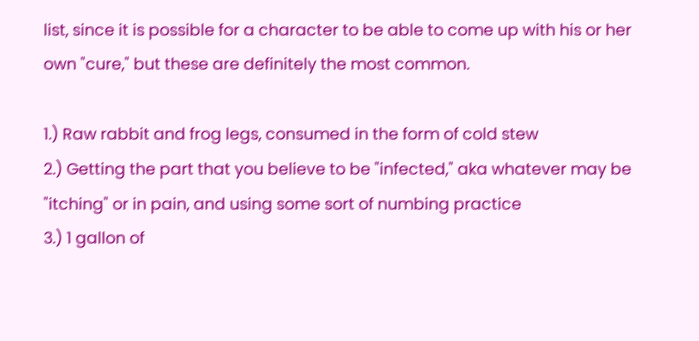list, since it is possible for a character to be able to come up with his or her own "cure," but these are definitely the most common.

1.) Raw rabbit and frog legs, consumed in the form of cold stew
2.) Getting the part that you believe to be "infected," aka whatever may be "itching" or in pain, and using some sort of numbing practice
3.) 1 gallon of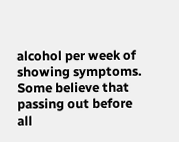alcohol per week of showing symptoms. Some believe that passing out before all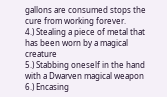gallons are consumed stops the cure from working forever.
4.) Stealing a piece of metal that has been worn by a magical creature
5.) Stabbing oneself in the hand with a Dwarven magical weapon
6.) Encasing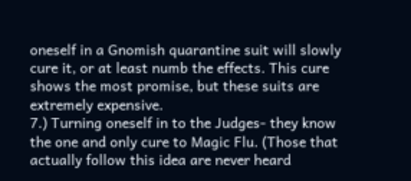oneself in a Gnomish quarantine suit will slowly cure it, or at least numb the effects. This cure shows the most promise, but these suits are extremely expensive.
7.) Turning oneself in to the Judges- they know the one and only cure to Magic Flu. (Those that actually follow this idea are never heard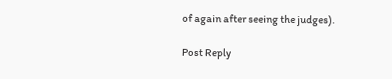of again after seeing the judges).

Post Reply